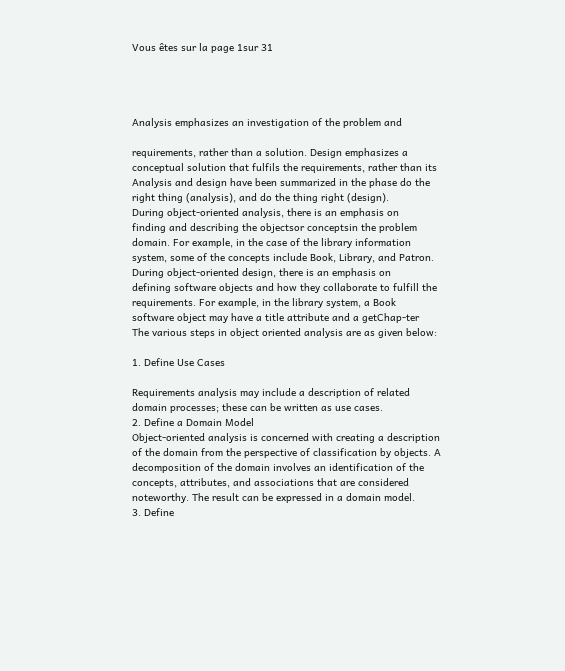Vous êtes sur la page 1sur 31




Analysis emphasizes an investigation of the problem and

requirements, rather than a solution. Design emphasizes a
conceptual solution that fulfils the requirements, rather than its
Analysis and design have been summarized in the phase do the
right thing (analysis), and do the thing right (design).
During object-oriented analysis, there is an emphasis on
finding and describing the objectsor conceptsin the problem
domain. For example, in the case of the library information
system, some of the concepts include Book, Library, and Patron.
During object-oriented design, there is an emphasis on
defining software objects and how they collaborate to fulfill the
requirements. For example, in the library system, a Book
software object may have a title attribute and a getChap-ter
The various steps in object oriented analysis are as given below:

1. Define Use Cases

Requirements analysis may include a description of related
domain processes; these can be written as use cases.
2. Define a Domain Model
Object-oriented analysis is concerned with creating a description
of the domain from the perspective of classification by objects. A
decomposition of the domain involves an identification of the
concepts, attributes, and associations that are considered
noteworthy. The result can be expressed in a domain model.
3. Define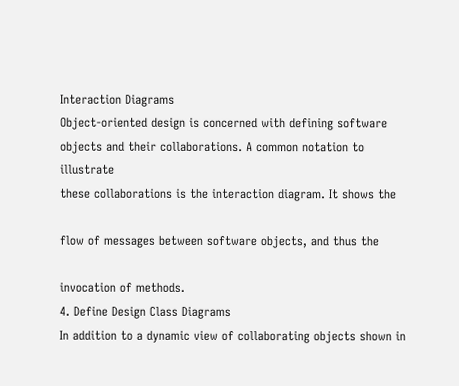Interaction Diagrams
Object-oriented design is concerned with defining software
objects and their collaborations. A common notation to illustrate
these collaborations is the interaction diagram. It shows the

flow of messages between software objects, and thus the

invocation of methods.
4. Define Design Class Diagrams
In addition to a dynamic view of collaborating objects shown in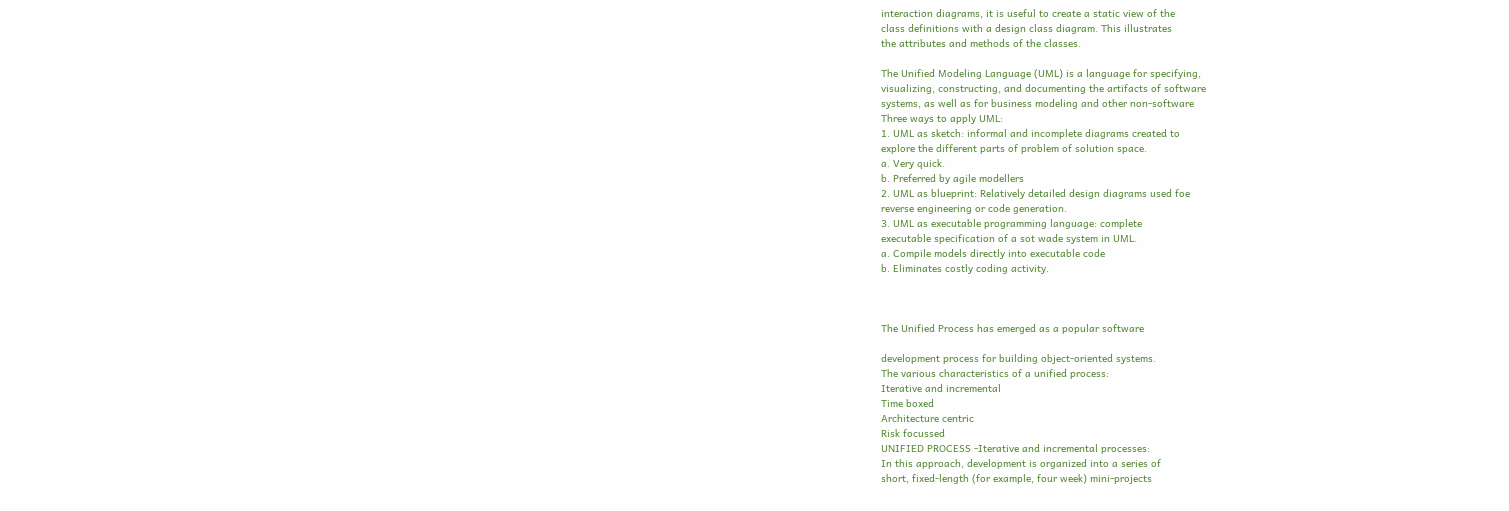interaction diagrams, it is useful to create a static view of the
class definitions with a design class diagram. This illustrates
the attributes and methods of the classes.

The Unified Modeling Language (UML) is a language for specifying,
visualizing, constructing, and documenting the artifacts of software
systems, as well as for business modeling and other non-software
Three ways to apply UML:
1. UML as sketch: informal and incomplete diagrams created to
explore the different parts of problem of solution space.
a. Very quick.
b. Preferred by agile modellers
2. UML as blueprint: Relatively detailed design diagrams used foe
reverse engineering or code generation.
3. UML as executable programming language: complete
executable specification of a sot wade system in UML.
a. Compile models directly into executable code
b. Eliminates costly coding activity.



The Unified Process has emerged as a popular software

development process for building object-oriented systems.
The various characteristics of a unified process:
Iterative and incremental
Time boxed
Architecture centric
Risk focussed
UNIFIED PROCESS -Iterative and incremental processes:
In this approach, development is organized into a series of
short, fixed-length (for example, four week) mini-projects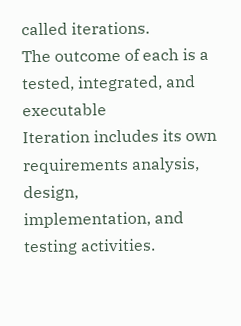called iterations.
The outcome of each is a tested, integrated, and executable
Iteration includes its own requirements analysis, design,
implementation, and testing activities.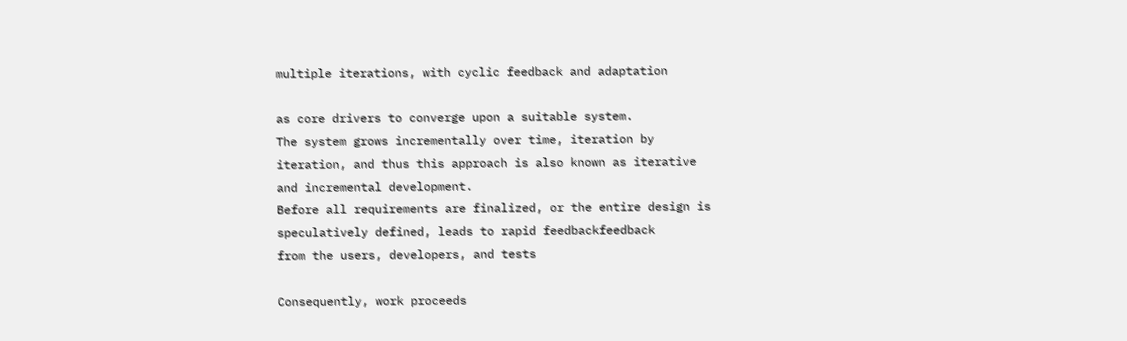multiple iterations, with cyclic feedback and adaptation

as core drivers to converge upon a suitable system.
The system grows incrementally over time, iteration by
iteration, and thus this approach is also known as iterative
and incremental development.
Before all requirements are finalized, or the entire design is
speculatively defined, leads to rapid feedbackfeedback
from the users, developers, and tests

Consequently, work proceeds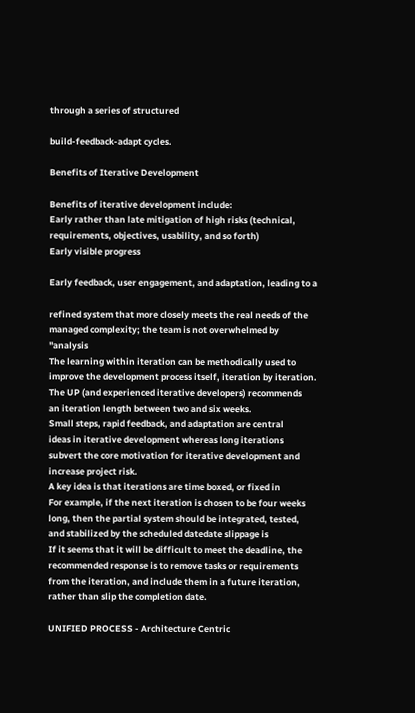through a series of structured

build-feedback-adapt cycles.

Benefits of Iterative Development

Benefits of iterative development include:
Early rather than late mitigation of high risks (technical,
requirements, objectives, usability, and so forth)
Early visible progress

Early feedback, user engagement, and adaptation, leading to a

refined system that more closely meets the real needs of the
managed complexity; the team is not overwhelmed by "analysis
The learning within iteration can be methodically used to
improve the development process itself, iteration by iteration.
The UP (and experienced iterative developers) recommends
an iteration length between two and six weeks.
Small steps, rapid feedback, and adaptation are central
ideas in iterative development whereas long iterations
subvert the core motivation for iterative development and
increase project risk.
A key idea is that iterations are time boxed, or fixed in
For example, if the next iteration is chosen to be four weeks
long, then the partial system should be integrated, tested,
and stabilized by the scheduled datedate slippage is
If it seems that it will be difficult to meet the deadline, the
recommended response is to remove tasks or requirements
from the iteration, and include them in a future iteration,
rather than slip the completion date.

UNIFIED PROCESS - Architecture Centric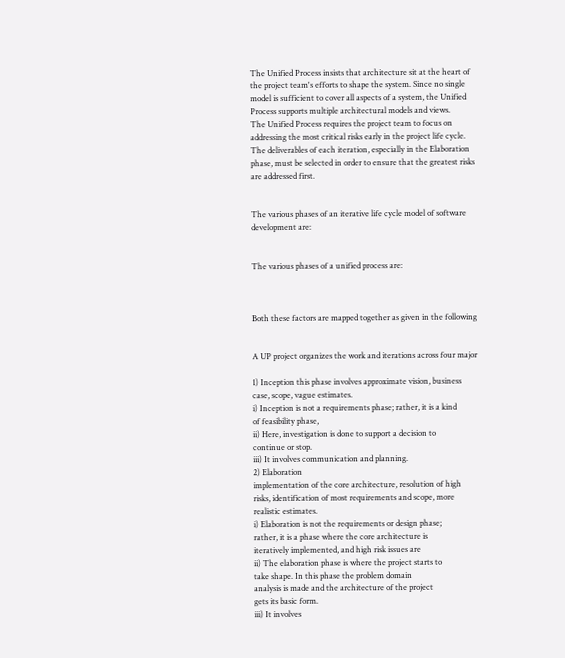The Unified Process insists that architecture sit at the heart of
the project team's efforts to shape the system. Since no single
model is sufficient to cover all aspects of a system, the Unified
Process supports multiple architectural models and views.
The Unified Process requires the project team to focus on
addressing the most critical risks early in the project life cycle.
The deliverables of each iteration, especially in the Elaboration
phase, must be selected in order to ensure that the greatest risks
are addressed first.


The various phases of an iterative life cycle model of software
development are:


The various phases of a unified process are:



Both these factors are mapped together as given in the following


A UP project organizes the work and iterations across four major

1) Inception this phase involves approximate vision, business
case, scope, vague estimates.
i) Inception is not a requirements phase; rather, it is a kind
of feasibility phase,
ii) Here, investigation is done to support a decision to
continue or stop.
iii) It involves communication and planning.
2) Elaboration
implementation of the core architecture, resolution of high
risks, identification of most requirements and scope, more
realistic estimates.
i) Elaboration is not the requirements or design phase;
rather, it is a phase where the core architecture is
iteratively implemented, and high risk issues are
ii) The elaboration phase is where the project starts to
take shape. In this phase the problem domain
analysis is made and the architecture of the project
gets its basic form.
iii) It involves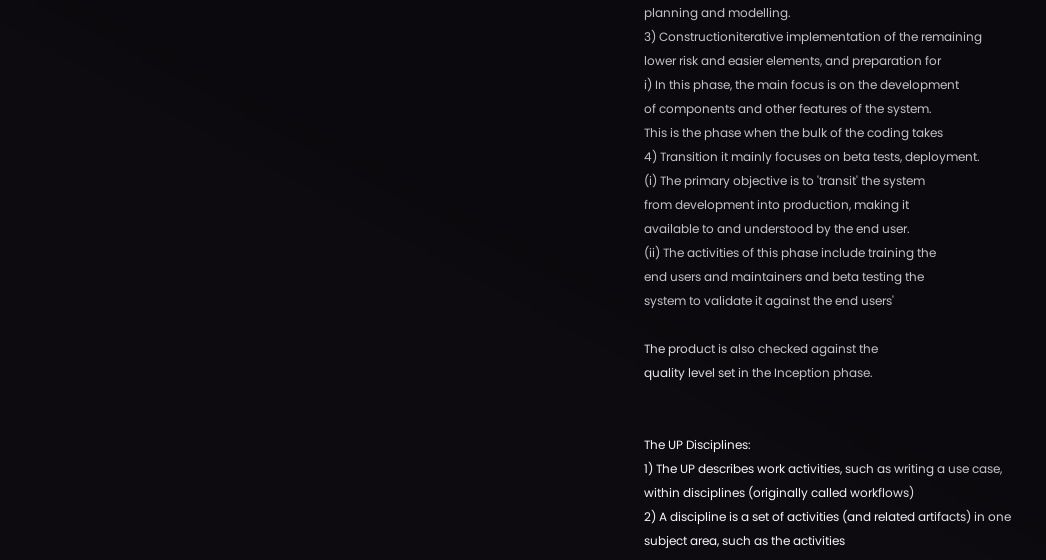planning and modelling.
3) Constructioniterative implementation of the remaining
lower risk and easier elements, and preparation for
i) In this phase, the main focus is on the development
of components and other features of the system.
This is the phase when the bulk of the coding takes
4) Transition it mainly focuses on beta tests, deployment.
(i) The primary objective is to 'transit' the system
from development into production, making it
available to and understood by the end user.
(ii) The activities of this phase include training the
end users and maintainers and beta testing the
system to validate it against the end users'

The product is also checked against the
quality level set in the Inception phase.


The UP Disciplines:
1) The UP describes work activities, such as writing a use case,
within disciplines (originally called workflows)
2) A discipline is a set of activities (and related artifacts) in one
subject area, such as the activities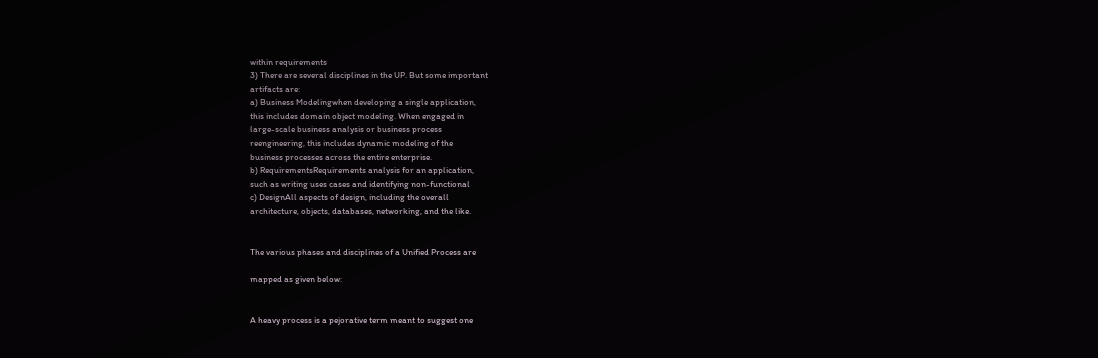within requirements
3) There are several disciplines in the UP. But some important
artifacts are:
a) Business Modelingwhen developing a single application,
this includes domain object modeling. When engaged in
large-scale business analysis or business process
reengineering, this includes dynamic modeling of the
business processes across the entire enterprise.
b) RequirementsRequirements analysis for an application,
such as writing uses cases and identifying non-functional
c) DesignAll aspects of design, including the overall
architecture, objects, databases, networking, and the like.


The various phases and disciplines of a Unified Process are

mapped as given below:


A heavy process is a pejorative term meant to suggest one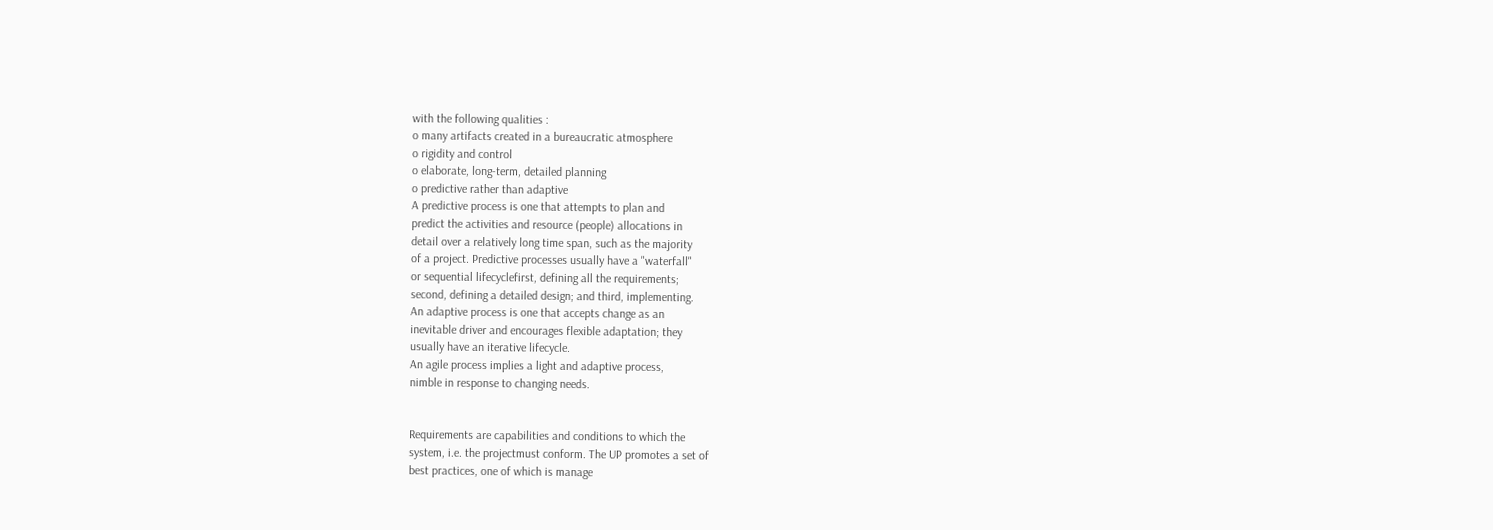with the following qualities :
o many artifacts created in a bureaucratic atmosphere
o rigidity and control
o elaborate, long-term, detailed planning
o predictive rather than adaptive
A predictive process is one that attempts to plan and
predict the activities and resource (people) allocations in
detail over a relatively long time span, such as the majority
of a project. Predictive processes usually have a "waterfall"
or sequential lifecyclefirst, defining all the requirements;
second, defining a detailed design; and third, implementing.
An adaptive process is one that accepts change as an
inevitable driver and encourages flexible adaptation; they
usually have an iterative lifecycle.
An agile process implies a light and adaptive process,
nimble in response to changing needs.


Requirements are capabilities and conditions to which the
system, i.e. the projectmust conform. The UP promotes a set of
best practices, one of which is manage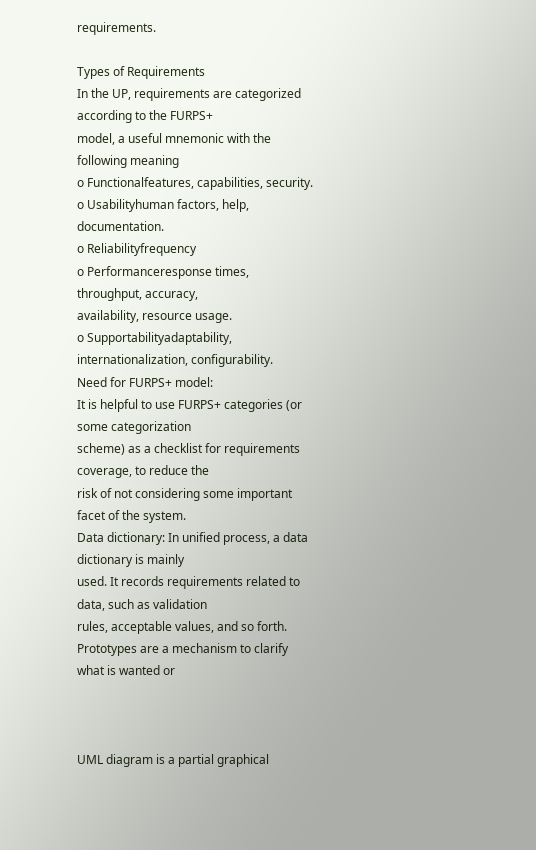requirements.

Types of Requirements
In the UP, requirements are categorized according to the FURPS+
model, a useful mnemonic with the following meaning
o Functionalfeatures, capabilities, security.
o Usabilityhuman factors, help, documentation.
o Reliabilityfrequency
o Performanceresponse times, throughput, accuracy,
availability, resource usage.
o Supportabilityadaptability,
internationalization, configurability.
Need for FURPS+ model:
It is helpful to use FURPS+ categories (or some categorization
scheme) as a checklist for requirements coverage, to reduce the
risk of not considering some important facet of the system.
Data dictionary: In unified process, a data dictionary is mainly
used. It records requirements related to data, such as validation
rules, acceptable values, and so forth.
Prototypes are a mechanism to clarify what is wanted or



UML diagram is a partial graphical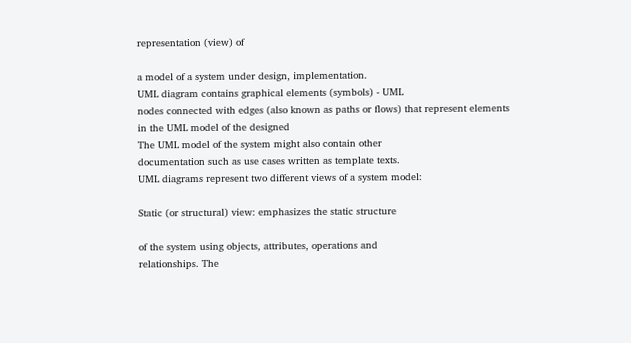representation (view) of

a model of a system under design, implementation.
UML diagram contains graphical elements (symbols) - UML
nodes connected with edges (also known as paths or flows) that represent elements in the UML model of the designed
The UML model of the system might also contain other
documentation such as use cases written as template texts.
UML diagrams represent two different views of a system model:

Static (or structural) view: emphasizes the static structure

of the system using objects, attributes, operations and
relationships. The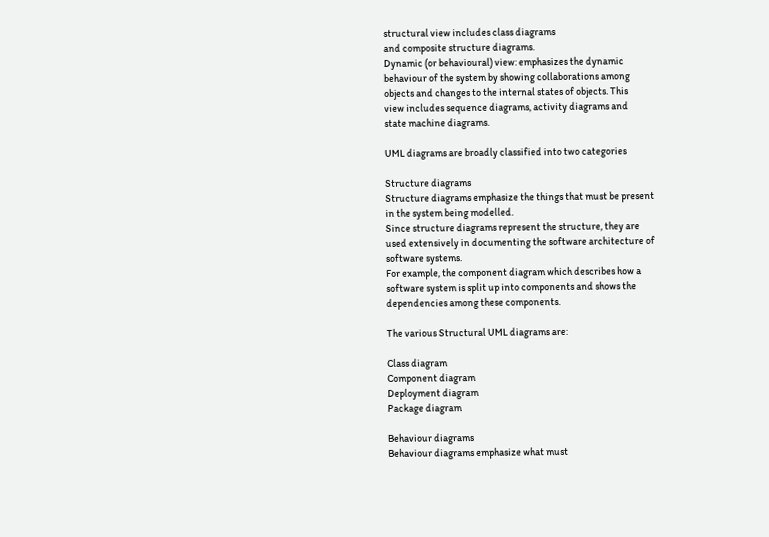structural view includes class diagrams
and composite structure diagrams.
Dynamic (or behavioural) view: emphasizes the dynamic
behaviour of the system by showing collaborations among
objects and changes to the internal states of objects. This
view includes sequence diagrams, activity diagrams and
state machine diagrams.

UML diagrams are broadly classified into two categories

Structure diagrams
Structure diagrams emphasize the things that must be present
in the system being modelled.
Since structure diagrams represent the structure, they are
used extensively in documenting the software architecture of
software systems.
For example, the component diagram which describes how a
software system is split up into components and shows the
dependencies among these components.

The various Structural UML diagrams are:

Class diagram
Component diagram
Deployment diagram
Package diagram

Behaviour diagrams
Behaviour diagrams emphasize what must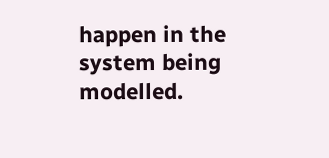happen in the
system being modelled.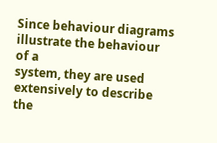Since behaviour diagrams illustrate the behaviour of a
system, they are used extensively to describe the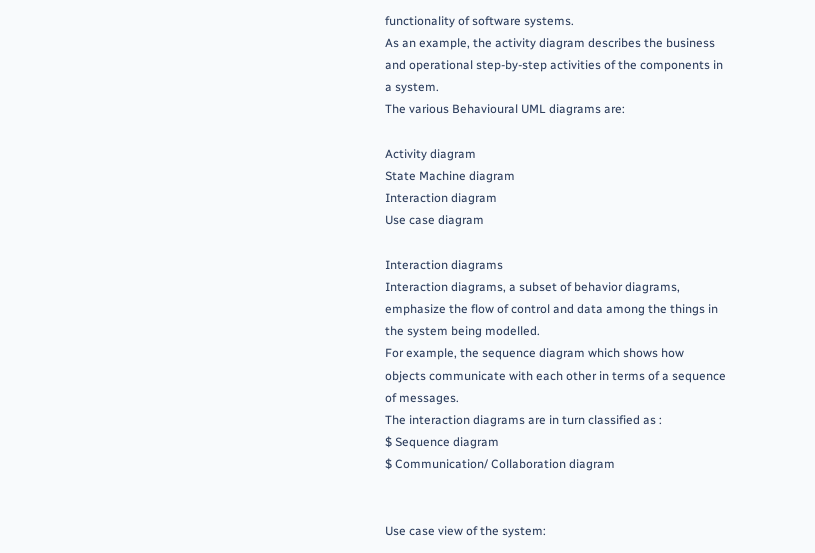functionality of software systems.
As an example, the activity diagram describes the business
and operational step-by-step activities of the components in
a system.
The various Behavioural UML diagrams are:

Activity diagram
State Machine diagram
Interaction diagram
Use case diagram

Interaction diagrams
Interaction diagrams, a subset of behavior diagrams,
emphasize the flow of control and data among the things in
the system being modelled.
For example, the sequence diagram which shows how
objects communicate with each other in terms of a sequence
of messages.
The interaction diagrams are in turn classified as :
$ Sequence diagram
$ Communication/ Collaboration diagram


Use case view of the system: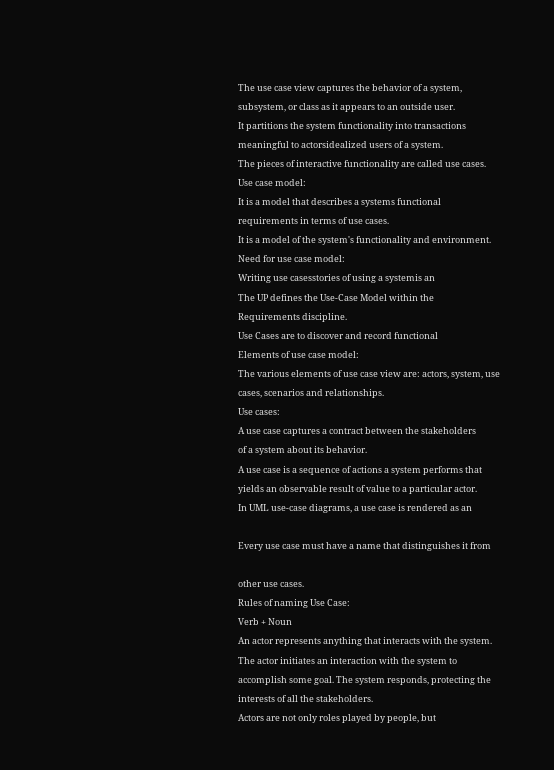The use case view captures the behavior of a system,
subsystem, or class as it appears to an outside user.
It partitions the system functionality into transactions
meaningful to actorsidealized users of a system.
The pieces of interactive functionality are called use cases.
Use case model:
It is a model that describes a systems functional
requirements in terms of use cases.
It is a model of the system's functionality and environment.
Need for use case model:
Writing use casesstories of using a systemis an
The UP defines the Use-Case Model within the
Requirements discipline.
Use Cases are to discover and record functional
Elements of use case model:
The various elements of use case view are: actors, system, use
cases, scenarios and relationships.
Use cases:
A use case captures a contract between the stakeholders
of a system about its behavior.
A use case is a sequence of actions a system performs that
yields an observable result of value to a particular actor.
In UML use-case diagrams, a use case is rendered as an

Every use case must have a name that distinguishes it from

other use cases.
Rules of naming Use Case:
Verb + Noun
An actor represents anything that interacts with the system.
The actor initiates an interaction with the system to
accomplish some goal. The system responds, protecting the
interests of all the stakeholders.
Actors are not only roles played by people, but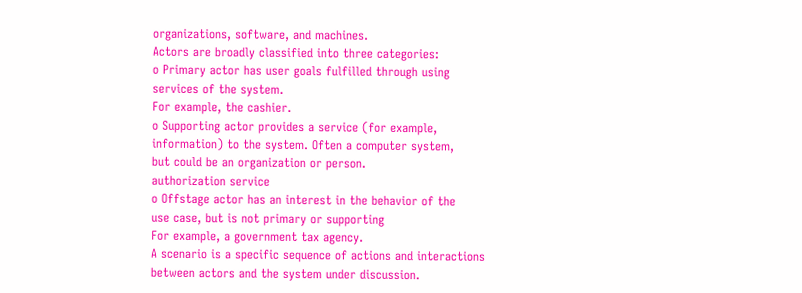organizations, software, and machines.
Actors are broadly classified into three categories:
o Primary actor has user goals fulfilled through using
services of the system.
For example, the cashier.
o Supporting actor provides a service (for example,
information) to the system. Often a computer system,
but could be an organization or person.
authorization service
o Offstage actor has an interest in the behavior of the
use case, but is not primary or supporting
For example, a government tax agency.
A scenario is a specific sequence of actions and interactions
between actors and the system under discussion.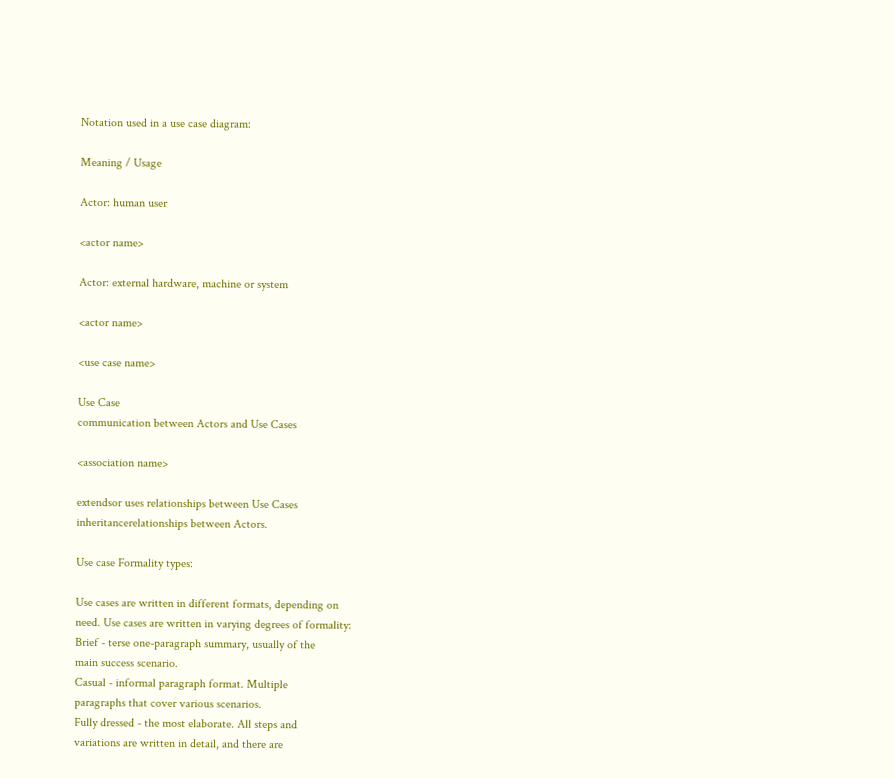Notation used in a use case diagram:

Meaning / Usage

Actor: human user

<actor name>

Actor: external hardware, machine or system

<actor name>

<use case name>

Use Case
communication between Actors and Use Cases

<association name>

extendsor uses relationships between Use Cases
inheritancerelationships between Actors.

Use case Formality types:

Use cases are written in different formats, depending on
need. Use cases are written in varying degrees of formality:
Brief - terse one-paragraph summary, usually of the
main success scenario.
Casual - informal paragraph format. Multiple
paragraphs that cover various scenarios.
Fully dressed - the most elaborate. All steps and
variations are written in detail, and there are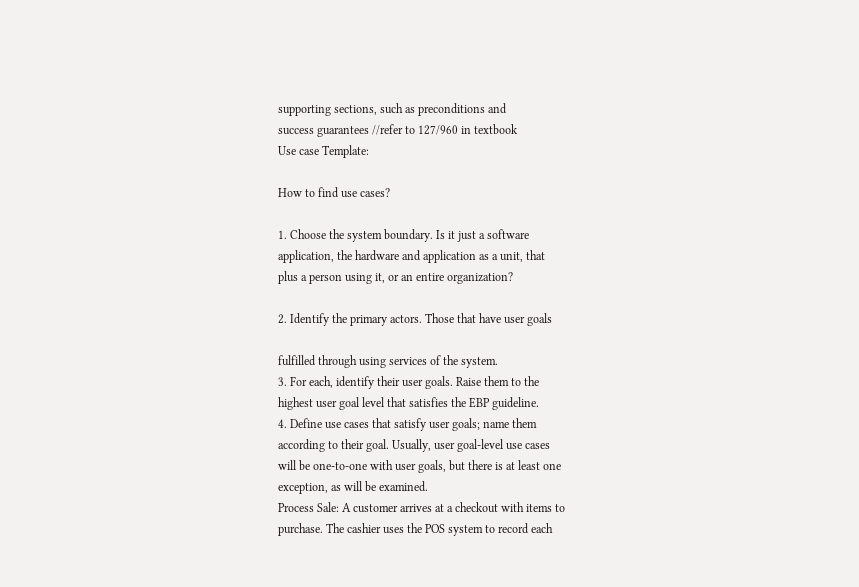supporting sections, such as preconditions and
success guarantees //refer to 127/960 in textbook
Use case Template:

How to find use cases?

1. Choose the system boundary. Is it just a software
application, the hardware and application as a unit, that
plus a person using it, or an entire organization?

2. Identify the primary actors. Those that have user goals

fulfilled through using services of the system.
3. For each, identify their user goals. Raise them to the
highest user goal level that satisfies the EBP guideline.
4. Define use cases that satisfy user goals; name them
according to their goal. Usually, user goal-level use cases
will be one-to-one with user goals, but there is at least one
exception, as will be examined.
Process Sale: A customer arrives at a checkout with items to
purchase. The cashier uses the POS system to record each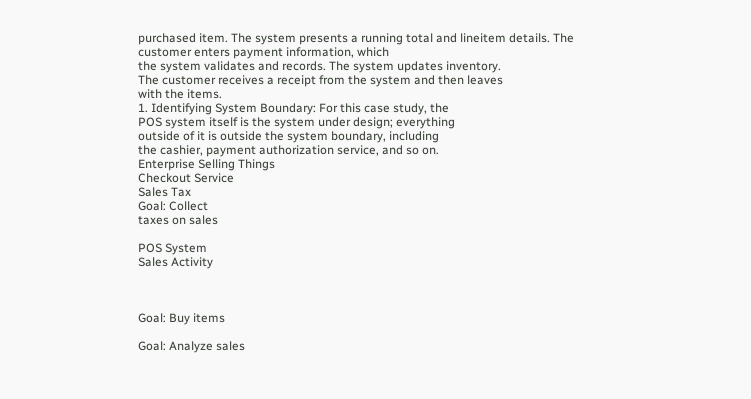purchased item. The system presents a running total and lineitem details. The customer enters payment information, which
the system validates and records. The system updates inventory.
The customer receives a receipt from the system and then leaves
with the items.
1. Identifying System Boundary: For this case study, the
POS system itself is the system under design; everything
outside of it is outside the system boundary, including
the cashier, payment authorization service, and so on.
Enterprise Selling Things
Checkout Service
Sales Tax
Goal: Collect
taxes on sales

POS System
Sales Activity



Goal: Buy items

Goal: Analyze sales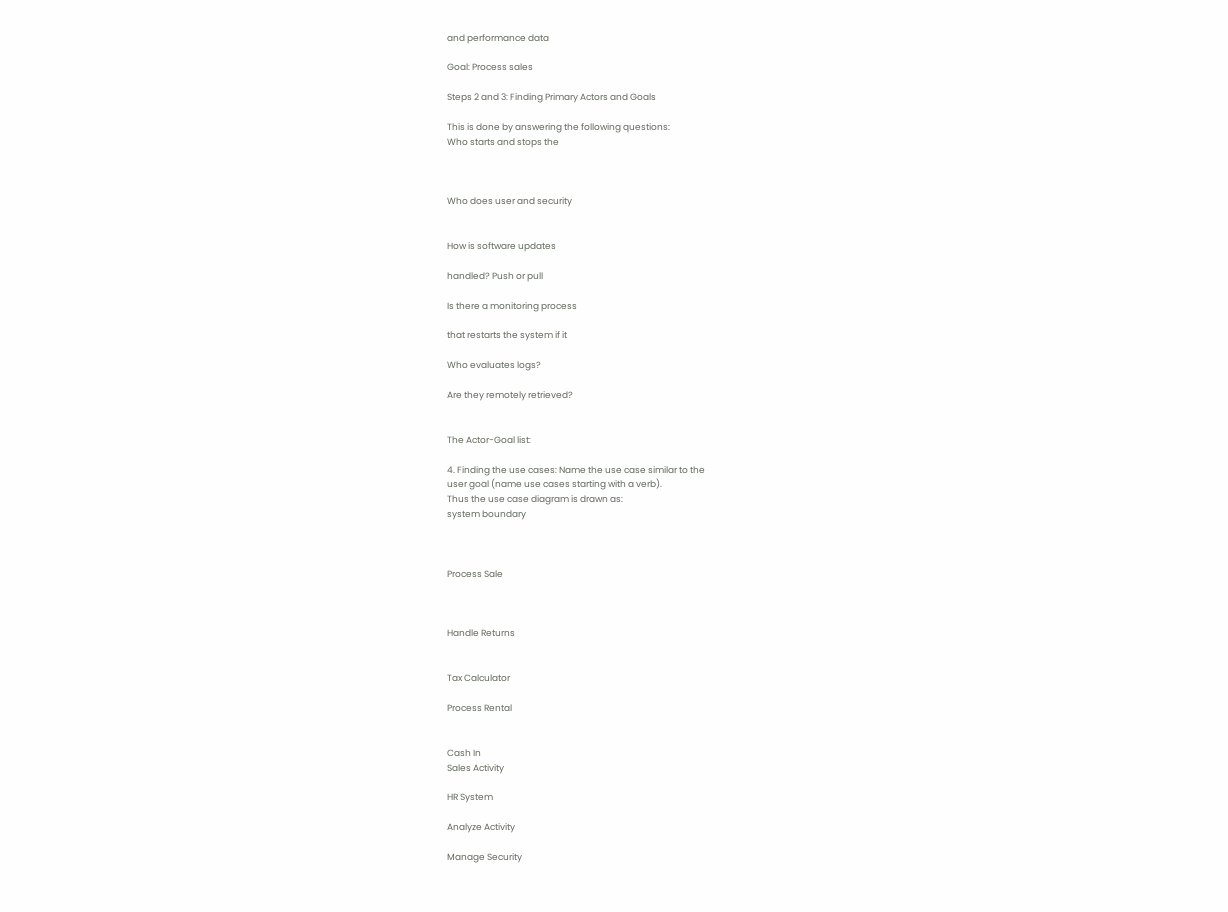and performance data

Goal: Process sales

Steps 2 and 3: Finding Primary Actors and Goals

This is done by answering the following questions:
Who starts and stops the



Who does user and security


How is software updates

handled? Push or pull

Is there a monitoring process

that restarts the system if it

Who evaluates logs?

Are they remotely retrieved?


The Actor-Goal list:

4. Finding the use cases: Name the use case similar to the
user goal (name use cases starting with a verb).
Thus the use case diagram is drawn as:
system boundary



Process Sale



Handle Returns


Tax Calculator

Process Rental


Cash In
Sales Activity

HR System

Analyze Activity

Manage Security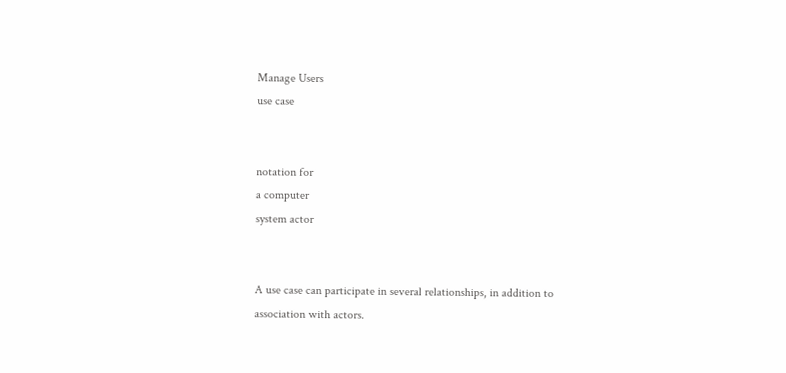Manage Users
use case


notation for
a computer
system actor


A use case can participate in several relationships, in addition to
association with actors.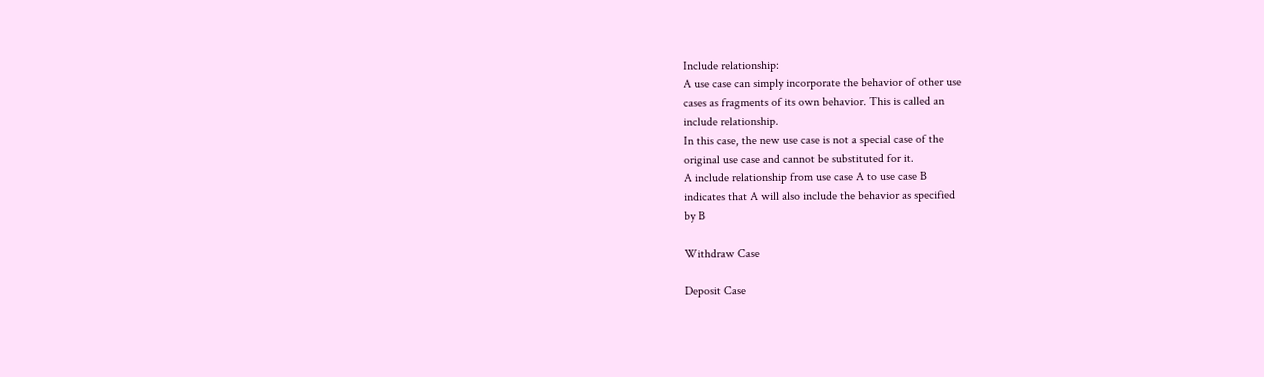Include relationship:
A use case can simply incorporate the behavior of other use
cases as fragments of its own behavior. This is called an
include relationship.
In this case, the new use case is not a special case of the
original use case and cannot be substituted for it.
A include relationship from use case A to use case B
indicates that A will also include the behavior as specified
by B

Withdraw Case

Deposit Case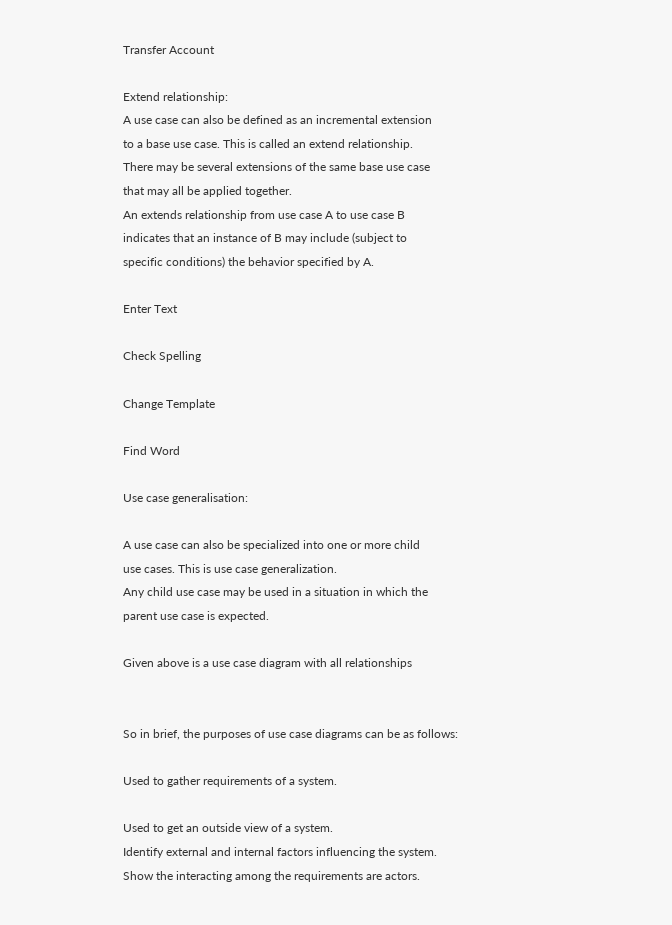Transfer Account

Extend relationship:
A use case can also be defined as an incremental extension
to a base use case. This is called an extend relationship.
There may be several extensions of the same base use case
that may all be applied together.
An extends relationship from use case A to use case B
indicates that an instance of B may include (subject to
specific conditions) the behavior specified by A.

Enter Text

Check Spelling

Change Template

Find Word

Use case generalisation:

A use case can also be specialized into one or more child
use cases. This is use case generalization.
Any child use case may be used in a situation in which the
parent use case is expected.

Given above is a use case diagram with all relationships


So in brief, the purposes of use case diagrams can be as follows:

Used to gather requirements of a system.

Used to get an outside view of a system.
Identify external and internal factors influencing the system.
Show the interacting among the requirements are actors.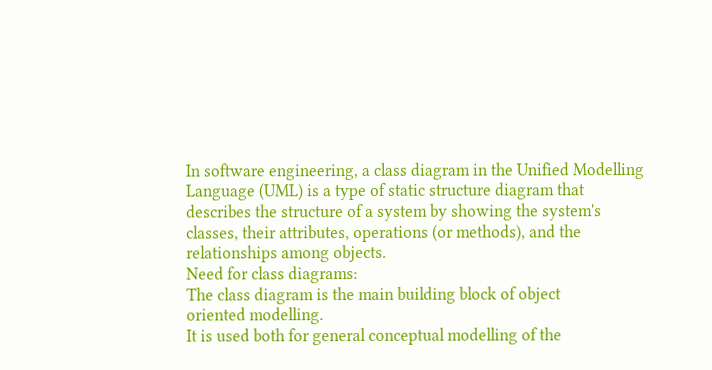In software engineering, a class diagram in the Unified Modelling
Language (UML) is a type of static structure diagram that
describes the structure of a system by showing the system's
classes, their attributes, operations (or methods), and the
relationships among objects.
Need for class diagrams:
The class diagram is the main building block of object
oriented modelling.
It is used both for general conceptual modelling of the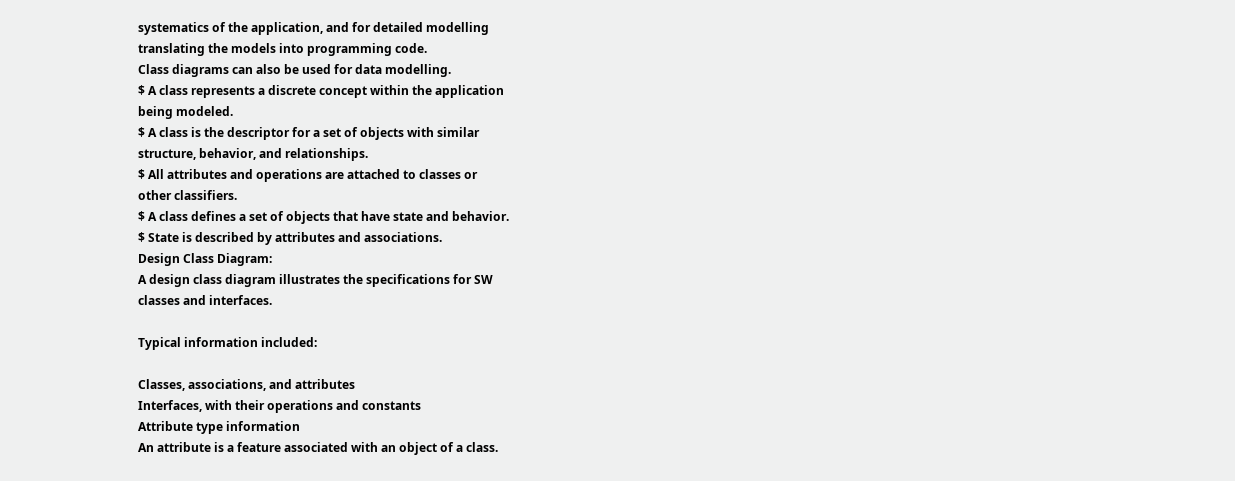systematics of the application, and for detailed modelling
translating the models into programming code.
Class diagrams can also be used for data modelling.
$ A class represents a discrete concept within the application
being modeled.
$ A class is the descriptor for a set of objects with similar
structure, behavior, and relationships.
$ All attributes and operations are attached to classes or
other classifiers.
$ A class defines a set of objects that have state and behavior.
$ State is described by attributes and associations.
Design Class Diagram:
A design class diagram illustrates the specifications for SW
classes and interfaces.

Typical information included:

Classes, associations, and attributes
Interfaces, with their operations and constants
Attribute type information
An attribute is a feature associated with an object of a class.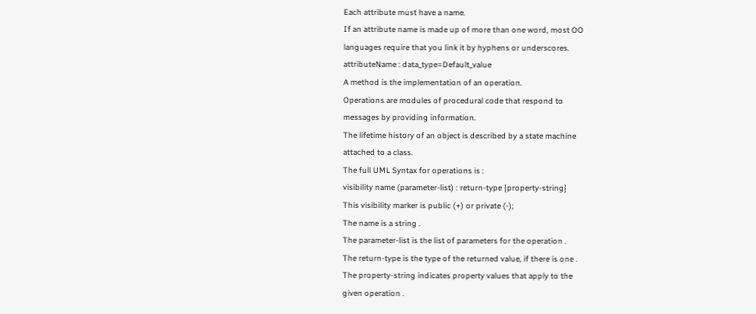Each attribute must have a name.
If an attribute name is made up of more than one word, most OO
languages require that you link it by hyphens or underscores.
attributeName : data_type=Default_value
A method is the implementation of an operation.
Operations are modules of procedural code that respond to
messages by providing information.
The lifetime history of an object is described by a state machine
attached to a class.
The full UML Syntax for operations is :
visibility name (parameter-list) : return-type {property-string}
This visibility marker is public (+) or private (-);
The name is a string .
The parameter-list is the list of parameters for the operation .
The return-type is the type of the returned value, if there is one .
The property-string indicates property values that apply to the
given operation .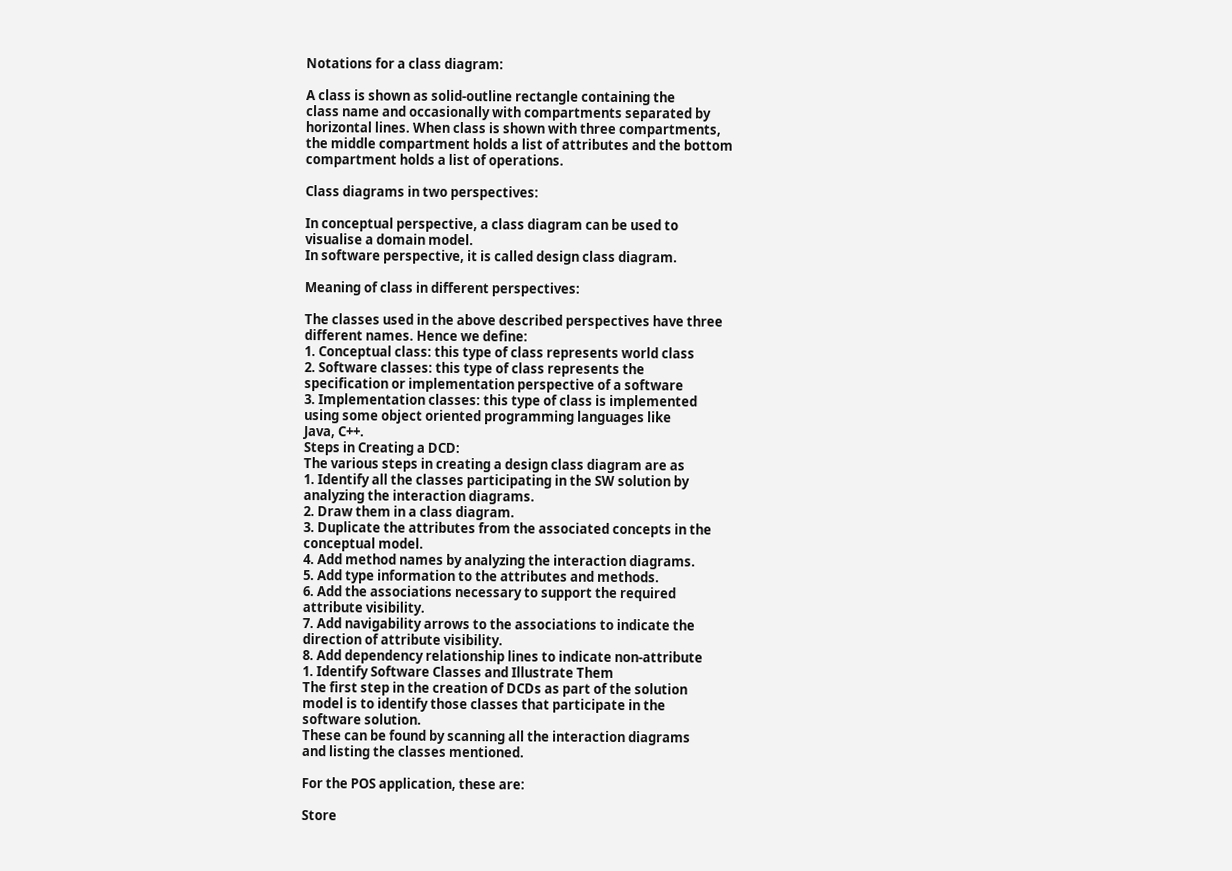Notations for a class diagram:

A class is shown as solid-outline rectangle containing the
class name and occasionally with compartments separated by
horizontal lines. When class is shown with three compartments,
the middle compartment holds a list of attributes and the bottom
compartment holds a list of operations.

Class diagrams in two perspectives:

In conceptual perspective, a class diagram can be used to
visualise a domain model.
In software perspective, it is called design class diagram.

Meaning of class in different perspectives:

The classes used in the above described perspectives have three
different names. Hence we define:
1. Conceptual class: this type of class represents world class
2. Software classes: this type of class represents the
specification or implementation perspective of a software
3. Implementation classes: this type of class is implemented
using some object oriented programming languages like
Java, C++.
Steps in Creating a DCD:
The various steps in creating a design class diagram are as
1. Identify all the classes participating in the SW solution by
analyzing the interaction diagrams.
2. Draw them in a class diagram.
3. Duplicate the attributes from the associated concepts in the
conceptual model.
4. Add method names by analyzing the interaction diagrams.
5. Add type information to the attributes and methods.
6. Add the associations necessary to support the required
attribute visibility.
7. Add navigability arrows to the associations to indicate the
direction of attribute visibility.
8. Add dependency relationship lines to indicate non-attribute
1. Identify Software Classes and Illustrate Them
The first step in the creation of DCDs as part of the solution
model is to identify those classes that participate in the
software solution.
These can be found by scanning all the interaction diagrams
and listing the classes mentioned.

For the POS application, these are:

Store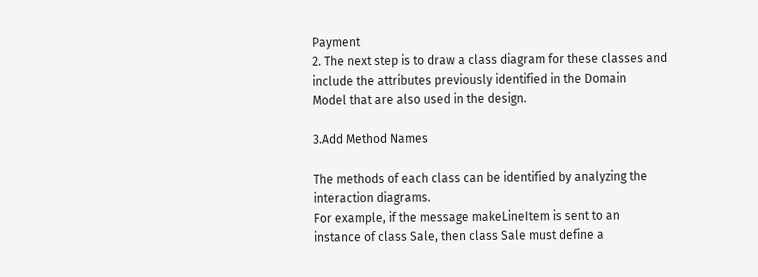Payment
2. The next step is to draw a class diagram for these classes and
include the attributes previously identified in the Domain
Model that are also used in the design.

3.Add Method Names

The methods of each class can be identified by analyzing the
interaction diagrams.
For example, if the message makeLineItem is sent to an
instance of class Sale, then class Sale must define a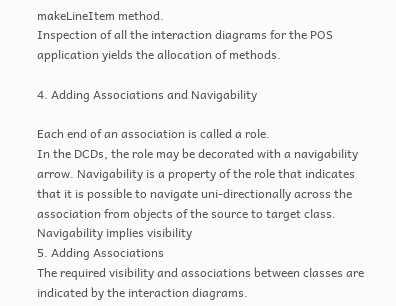makeLineItem method.
Inspection of all the interaction diagrams for the POS
application yields the allocation of methods.

4. Adding Associations and Navigability

Each end of an association is called a role.
In the DCDs, the role may be decorated with a navigability
arrow. Navigability is a property of the role that indicates
that it is possible to navigate uni-directionally across the
association from objects of the source to target class.
Navigability implies visibility
5. Adding Associations
The required visibility and associations between classes are
indicated by the interaction diagrams.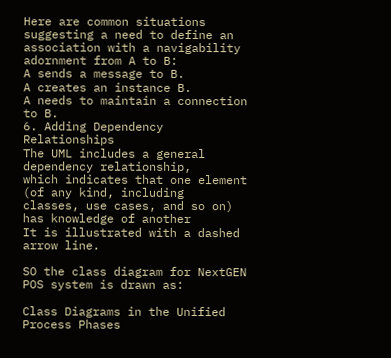Here are common situations suggesting a need to define an
association with a navigability adornment from A to B:
A sends a message to B.
A creates an instance B.
A needs to maintain a connection to B.
6. Adding Dependency Relationships
The UML includes a general dependency relationship,
which indicates that one element (of any kind, including
classes, use cases, and so on) has knowledge of another
It is illustrated with a dashed arrow line.

SO the class diagram for NextGEN POS system is drawn as:

Class Diagrams in the Unified Process Phases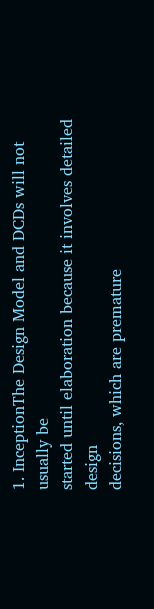1. InceptionThe Design Model and DCDs will not usually be
started until elaboration because it involves detailed design
decisions, which are premature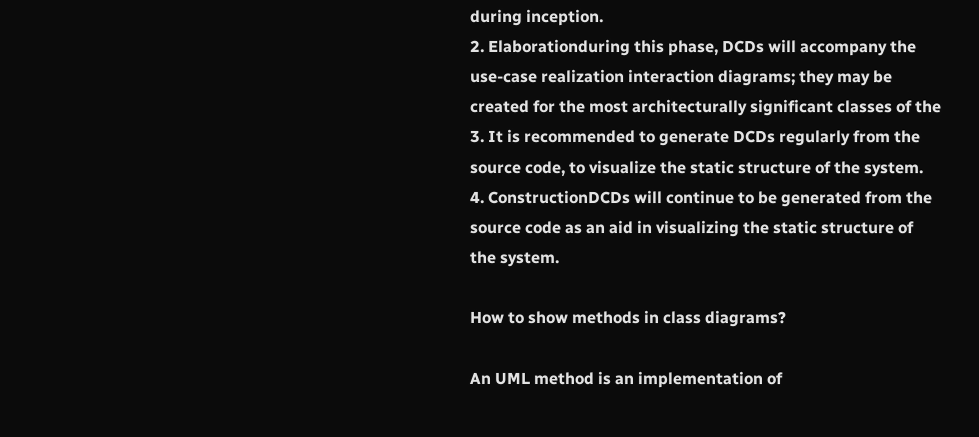during inception.
2. Elaborationduring this phase, DCDs will accompany the
use-case realization interaction diagrams; they may be
created for the most architecturally significant classes of the
3. It is recommended to generate DCDs regularly from the
source code, to visualize the static structure of the system.
4. ConstructionDCDs will continue to be generated from the
source code as an aid in visualizing the static structure of
the system.

How to show methods in class diagrams?

An UML method is an implementation of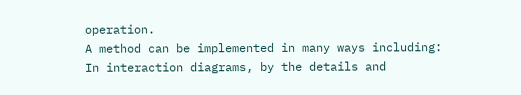operation.
A method can be implemented in many ways including:
In interaction diagrams, by the details and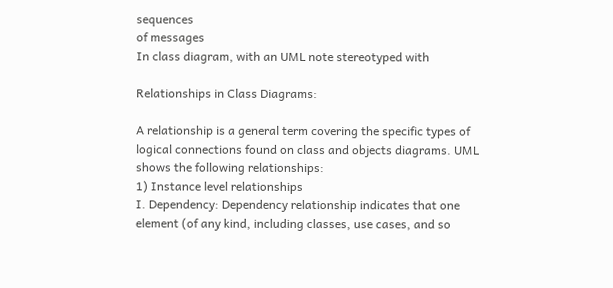sequences
of messages
In class diagram, with an UML note stereotyped with

Relationships in Class Diagrams:

A relationship is a general term covering the specific types of
logical connections found on class and objects diagrams. UML
shows the following relationships:
1) Instance level relationships
I. Dependency: Dependency relationship indicates that one
element (of any kind, including classes, use cases, and so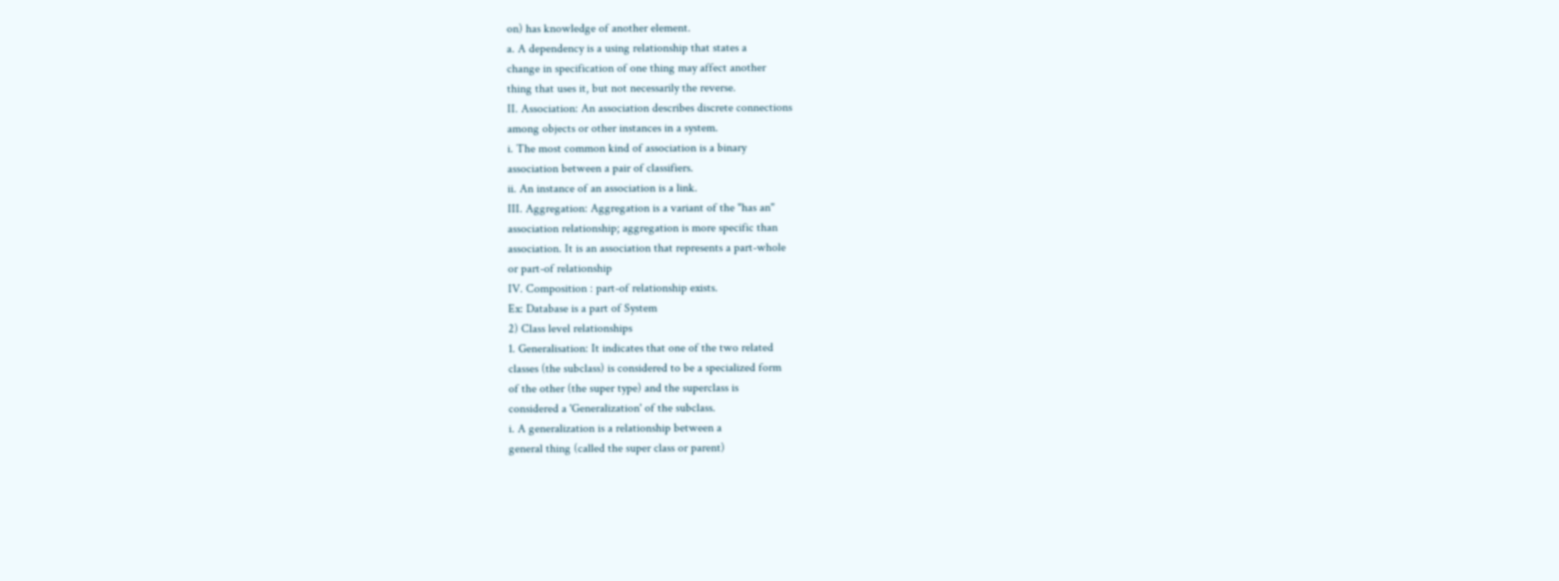on) has knowledge of another element.
a. A dependency is a using relationship that states a
change in specification of one thing may affect another
thing that uses it, but not necessarily the reverse.
II. Association: An association describes discrete connections
among objects or other instances in a system.
i. The most common kind of association is a binary
association between a pair of classifiers.
ii. An instance of an association is a link.
III. Aggregation: Aggregation is a variant of the "has an"
association relationship; aggregation is more specific than
association. It is an association that represents a part-whole
or part-of relationship
IV. Composition : part-of relationship exists.
Ex: Database is a part of System
2) Class level relationships
1. Generalisation: It indicates that one of the two related
classes (the subclass) is considered to be a specialized form
of the other (the super type) and the superclass is
considered a 'Generalization' of the subclass.
i. A generalization is a relationship between a
general thing (called the super class or parent)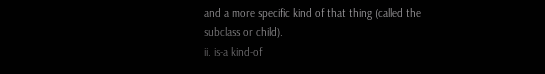and a more specific kind of that thing (called the
subclass or child).
ii. is-a kind-of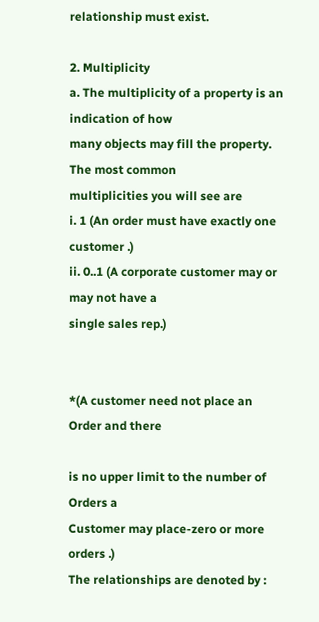relationship must exist.

2. Multiplicity
a. The multiplicity of a property is an indication of how
many objects may fill the property. The most common
multiplicities you will see are
i. 1 (An order must have exactly one customer .)
ii. 0..1 (A corporate customer may or may not have a
single sales rep.)


*(A customer need not place an Order and there

is no upper limit to the number of Orders a
Customer may place-zero or more orders .)
The relationships are denoted by :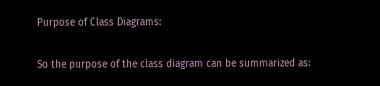Purpose of Class Diagrams:

So the purpose of the class diagram can be summarized as: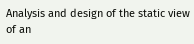Analysis and design of the static view of an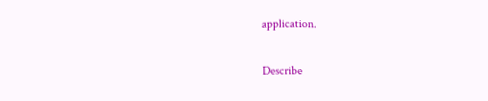application.

Describe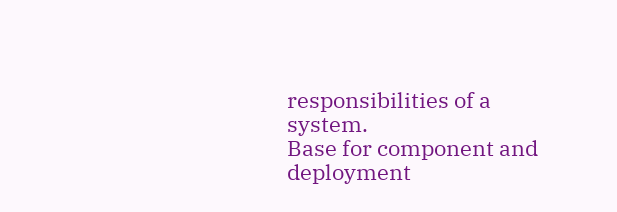responsibilities of a system.
Base for component and deployment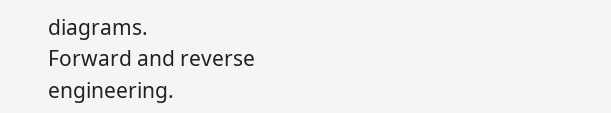diagrams.
Forward and reverse engineering.